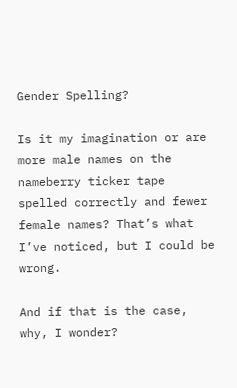Gender Spelling?

Is it my imagination or are more male names on the nameberry ticker tape spelled correctly and fewer female names? That’s what I’ve noticed, but I could be wrong.

And if that is the case, why, I wonder?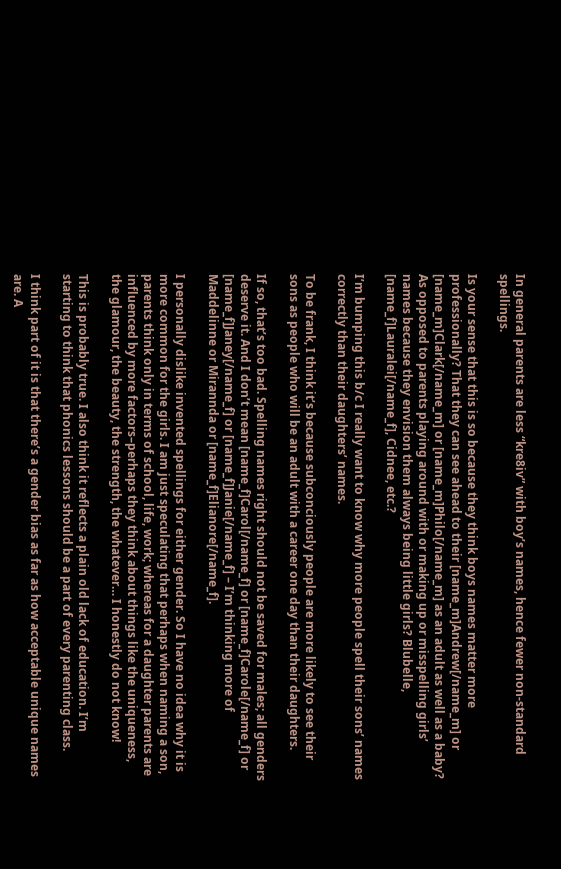In general parents are less “kre8iv” with boy’s names, hence fewer non-standard spellings.

Is your sense that this is so because they think boys names matter more professionally? That they can see ahead to their [name_m]Andrew[/name_m] or [name_m]Clark[/name_m] or [name_m]Philo[/name_m] as an adult as well as a baby? As opposed to parents playing around with or making up or misspelling girls’ names because they envision them always being little girls? Blubelle, [name_f]Lauralei[/name_f], Cidnee, etc.?

I’m bumping this b/c I really want to know why more people spell their sons’ names correctly than their daughters’ names.

To be frank, I think it’s because subconciously people are more likely to see their sons as people who will be an adult with a career one day than their daughters.

If so, that’s too bad. Spelling names right should not be saved for males; all genders deserve it. And I don’t mean [name_f]Carol[/name_f] or [name_f]Carole[/name_f] or [name_f]Janey[/name_f] or [name_f]Janie[/name_f] – I’m thinking more of Maddelinne or Mirannda or [name_f]Elianore[/name_f].

I personally dislike invented spellings for either gender. So I have no idea why it is more common for the girls. I am just speculating that perhaps when naming a son, parents think only in terms of school, life, work; whereas for a daughter parents are influenced by more factors–perhaps they think about things like the uniqueness, the glamour, the beauty, the strength, the whatever… I honestly do not know!

This is probably true. I also think it reflects a plain old lack of education. I’m starting to think that phonics lessons should be a part of every parenting class.

I think part of it is that there’s a gender bias as far as how acceptable unique names are. A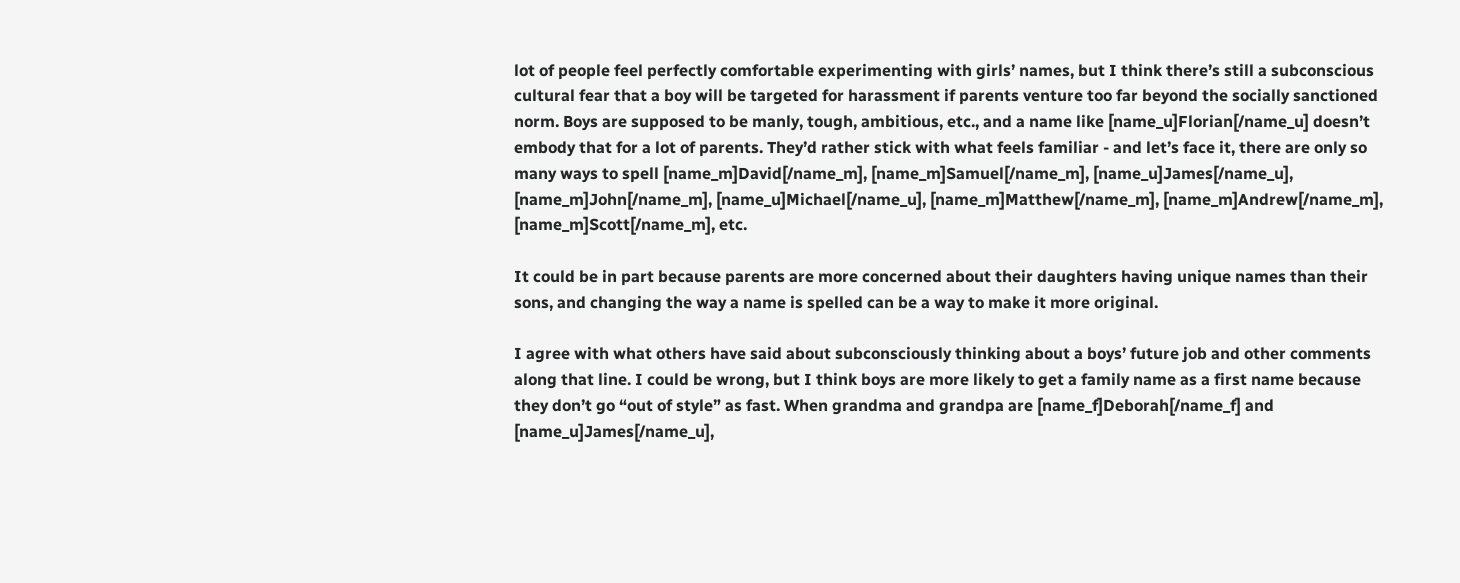lot of people feel perfectly comfortable experimenting with girls’ names, but I think there’s still a subconscious cultural fear that a boy will be targeted for harassment if parents venture too far beyond the socially sanctioned norm. Boys are supposed to be manly, tough, ambitious, etc., and a name like [name_u]Florian[/name_u] doesn’t embody that for a lot of parents. They’d rather stick with what feels familiar - and let’s face it, there are only so many ways to spell [name_m]David[/name_m], [name_m]Samuel[/name_m], [name_u]James[/name_u], [name_m]John[/name_m], [name_u]Michael[/name_u], [name_m]Matthew[/name_m], [name_m]Andrew[/name_m], [name_m]Scott[/name_m], etc.

It could be in part because parents are more concerned about their daughters having unique names than their sons, and changing the way a name is spelled can be a way to make it more original.

I agree with what others have said about subconsciously thinking about a boys’ future job and other comments along that line. I could be wrong, but I think boys are more likely to get a family name as a first name because they don’t go “out of style” as fast. When grandma and grandpa are [name_f]Deborah[/name_f] and [name_u]James[/name_u],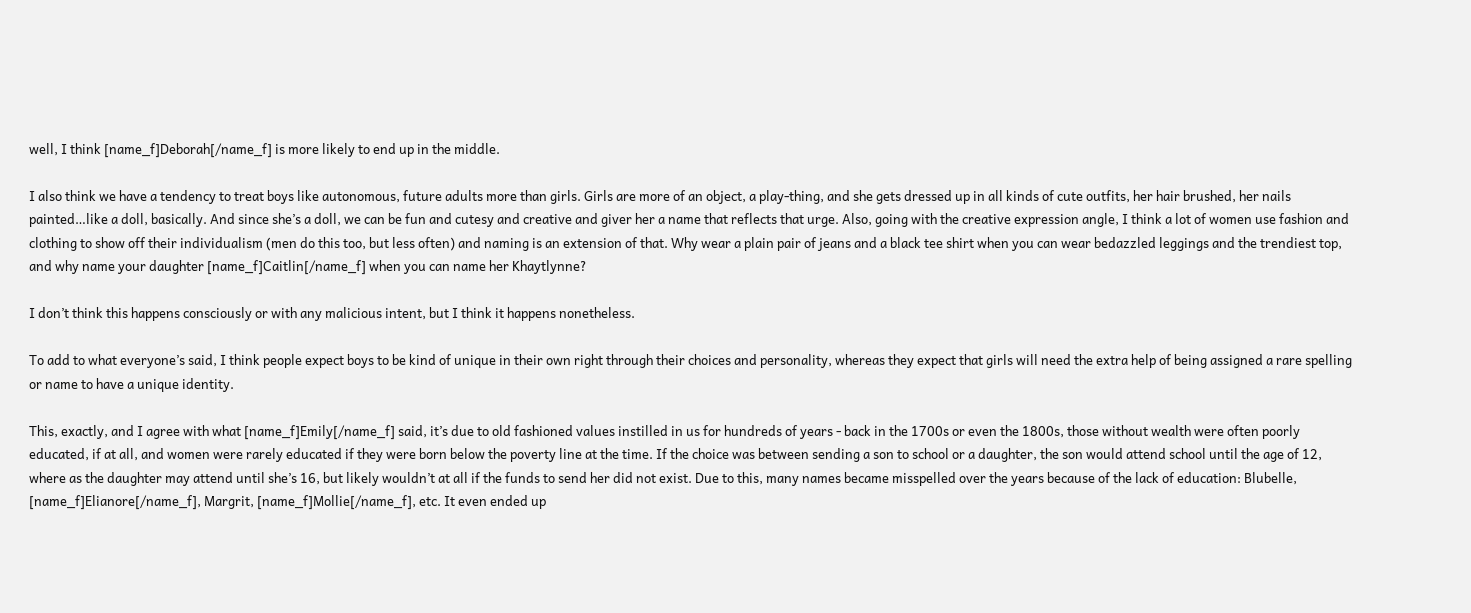well, I think [name_f]Deborah[/name_f] is more likely to end up in the middle.

I also think we have a tendency to treat boys like autonomous, future adults more than girls. Girls are more of an object, a play-thing, and she gets dressed up in all kinds of cute outfits, her hair brushed, her nails painted…like a doll, basically. And since she’s a doll, we can be fun and cutesy and creative and giver her a name that reflects that urge. Also, going with the creative expression angle, I think a lot of women use fashion and clothing to show off their individualism (men do this too, but less often) and naming is an extension of that. Why wear a plain pair of jeans and a black tee shirt when you can wear bedazzled leggings and the trendiest top, and why name your daughter [name_f]Caitlin[/name_f] when you can name her Khaytlynne?

I don’t think this happens consciously or with any malicious intent, but I think it happens nonetheless.

To add to what everyone’s said, I think people expect boys to be kind of unique in their own right through their choices and personality, whereas they expect that girls will need the extra help of being assigned a rare spelling or name to have a unique identity.

This, exactly, and I agree with what [name_f]Emily[/name_f] said, it’s due to old fashioned values instilled in us for hundreds of years - back in the 1700s or even the 1800s, those without wealth were often poorly educated, if at all, and women were rarely educated if they were born below the poverty line at the time. If the choice was between sending a son to school or a daughter, the son would attend school until the age of 12, where as the daughter may attend until she’s 16, but likely wouldn’t at all if the funds to send her did not exist. Due to this, many names became misspelled over the years because of the lack of education: Blubelle, [name_f]Elianore[/name_f], Margrit, [name_f]Mollie[/name_f], etc. It even ended up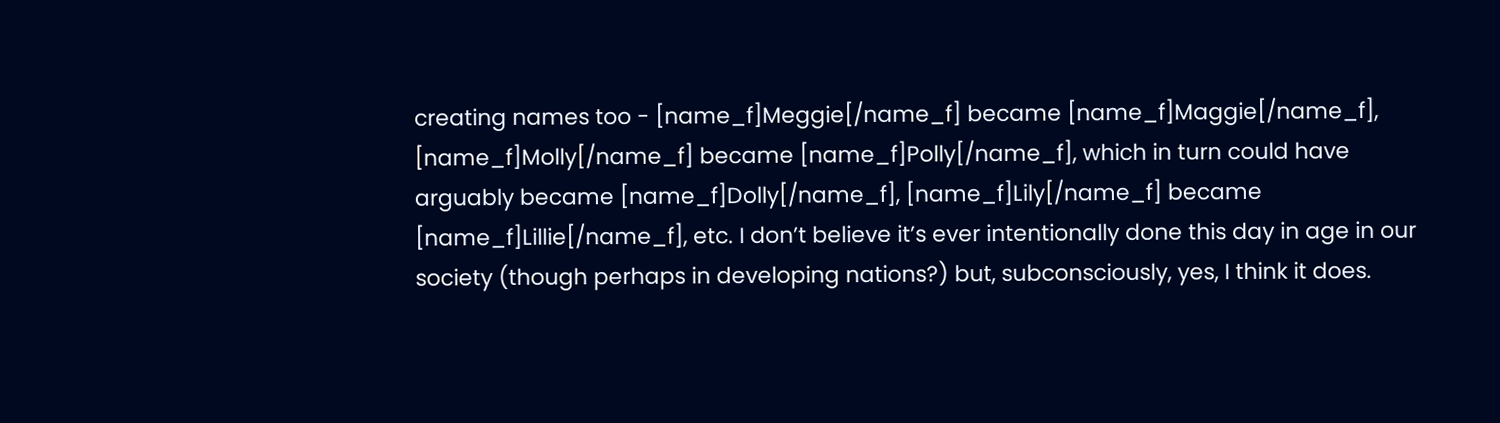creating names too - [name_f]Meggie[/name_f] became [name_f]Maggie[/name_f], [name_f]Molly[/name_f] became [name_f]Polly[/name_f], which in turn could have arguably became [name_f]Dolly[/name_f], [name_f]Lily[/name_f] became [name_f]Lillie[/name_f], etc. I don’t believe it’s ever intentionally done this day in age in our society (though perhaps in developing nations?) but, subconsciously, yes, I think it does.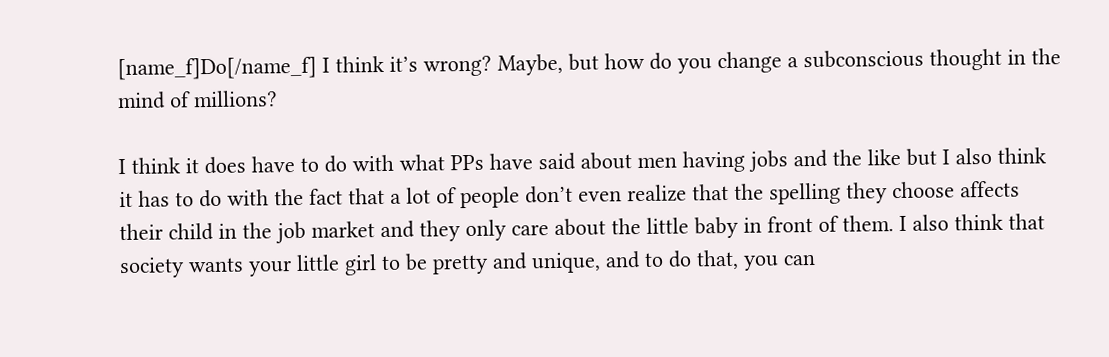[name_f]Do[/name_f] I think it’s wrong? Maybe, but how do you change a subconscious thought in the mind of millions?

I think it does have to do with what PPs have said about men having jobs and the like but I also think it has to do with the fact that a lot of people don’t even realize that the spelling they choose affects their child in the job market and they only care about the little baby in front of them. I also think that society wants your little girl to be pretty and unique, and to do that, you can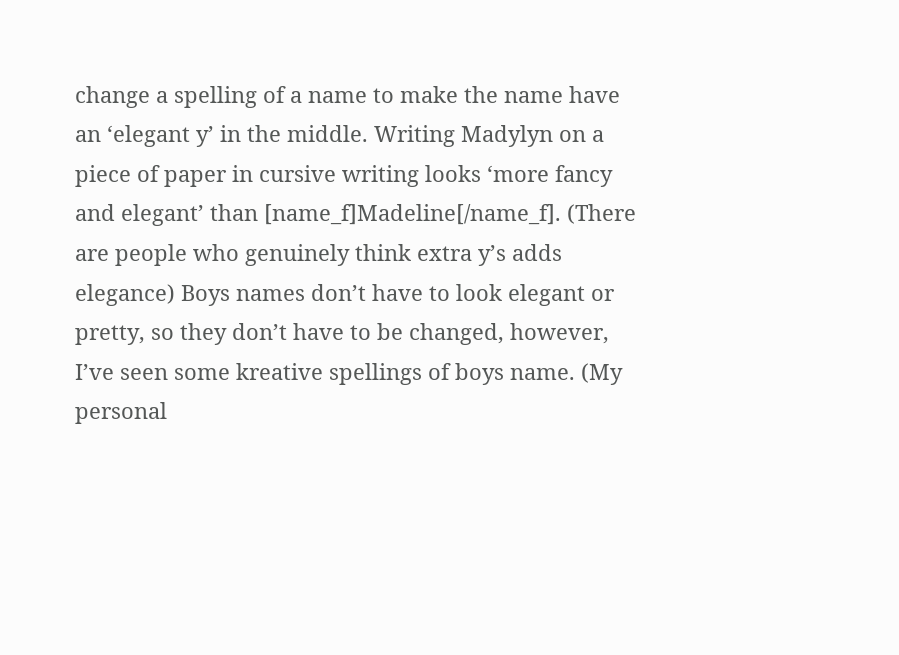change a spelling of a name to make the name have an ‘elegant y’ in the middle. Writing Madylyn on a piece of paper in cursive writing looks ‘more fancy and elegant’ than [name_f]Madeline[/name_f]. (There are people who genuinely think extra y’s adds elegance) Boys names don’t have to look elegant or pretty, so they don’t have to be changed, however, I’ve seen some kreative spellings of boys name. (My personal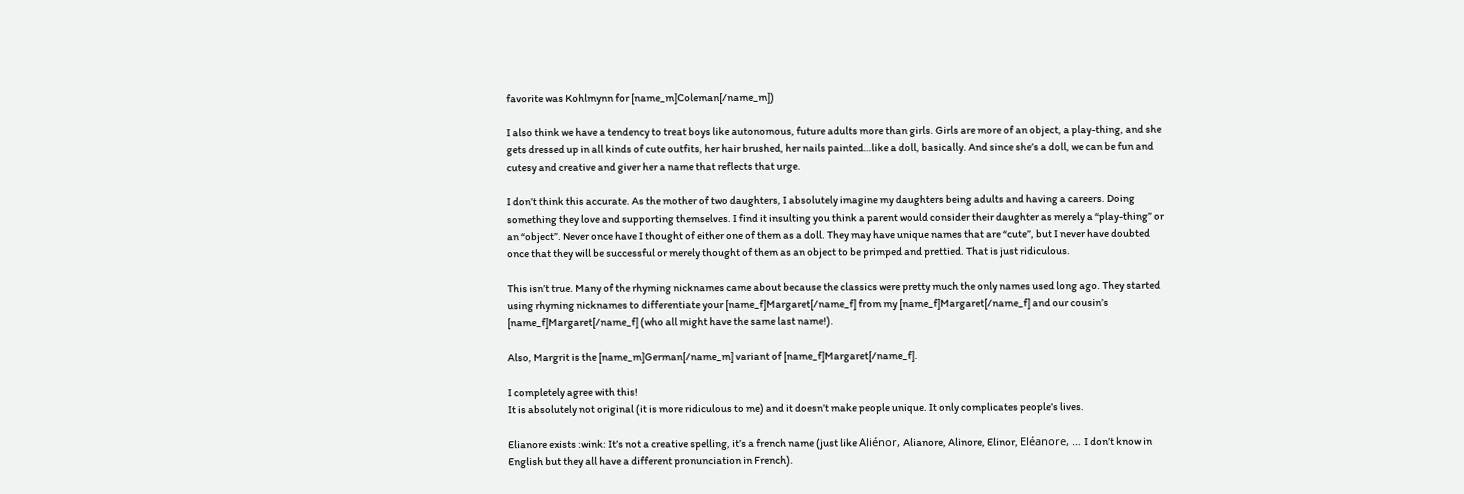favorite was Kohlmynn for [name_m]Coleman[/name_m])

I also think we have a tendency to treat boys like autonomous, future adults more than girls. Girls are more of an object, a play-thing, and she gets dressed up in all kinds of cute outfits, her hair brushed, her nails painted…like a doll, basically. And since she’s a doll, we can be fun and cutesy and creative and giver her a name that reflects that urge.

I don’t think this accurate. As the mother of two daughters, I absolutely imagine my daughters being adults and having a careers. Doing something they love and supporting themselves. I find it insulting you think a parent would consider their daughter as merely a “play-thing” or an “object”. Never once have I thought of either one of them as a doll. They may have unique names that are “cute”, but I never have doubted once that they will be successful or merely thought of them as an object to be primped and prettied. That is just ridiculous.

This isn’t true. Many of the rhyming nicknames came about because the classics were pretty much the only names used long ago. They started using rhyming nicknames to differentiate your [name_f]Margaret[/name_f] from my [name_f]Margaret[/name_f] and our cousin’s [name_f]Margaret[/name_f] (who all might have the same last name!).

Also, Margrit is the [name_m]German[/name_m] variant of [name_f]Margaret[/name_f].

I completely agree with this!
It is absolutely not original (it is more ridiculous to me) and it doesn’t make people unique. It only complicates people’s lives.

Elianore exists :wink: It’s not a creative spelling, it’s a french name (just like Aliénor, Alianore, Alinore, Elinor, Eléanore, … I don’t know in English but they all have a different pronunciation in French).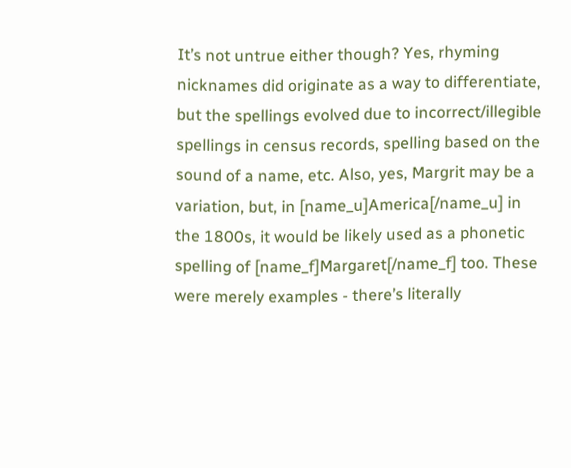It’s not untrue either though? Yes, rhyming nicknames did originate as a way to differentiate, but the spellings evolved due to incorrect/illegible spellings in census records, spelling based on the sound of a name, etc. Also, yes, Margrit may be a variation, but, in [name_u]America[/name_u] in the 1800s, it would be likely used as a phonetic spelling of [name_f]Margaret[/name_f] too. These were merely examples - there’s literally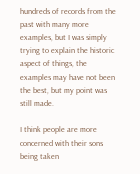hundreds of records from the past with many more examples, but I was simply trying to explain the historic aspect of things, the examples may have not been the best, but my point was still made.

I think people are more concerned with their sons being taken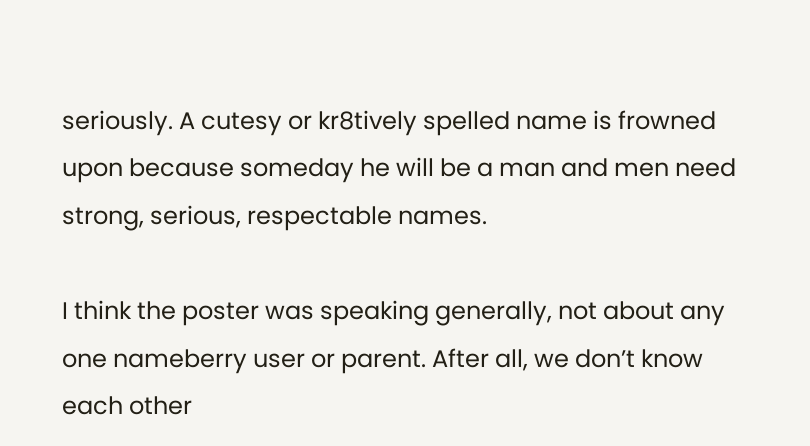seriously. A cutesy or kr8tively spelled name is frowned upon because someday he will be a man and men need strong, serious, respectable names.

I think the poster was speaking generally, not about any one nameberry user or parent. After all, we don’t know each other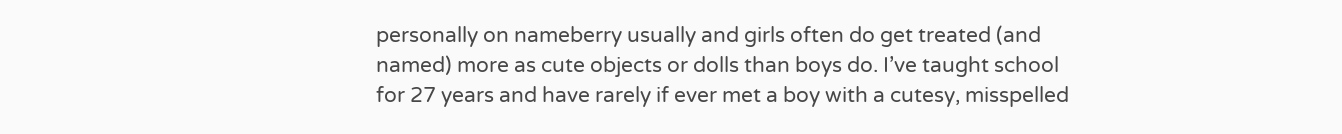personally on nameberry usually and girls often do get treated (and named) more as cute objects or dolls than boys do. I’ve taught school for 27 years and have rarely if ever met a boy with a cutesy, misspelled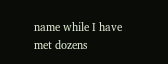name while I have met dozens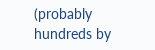(probably hundreds by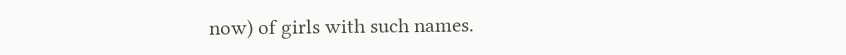now) of girls with such names.